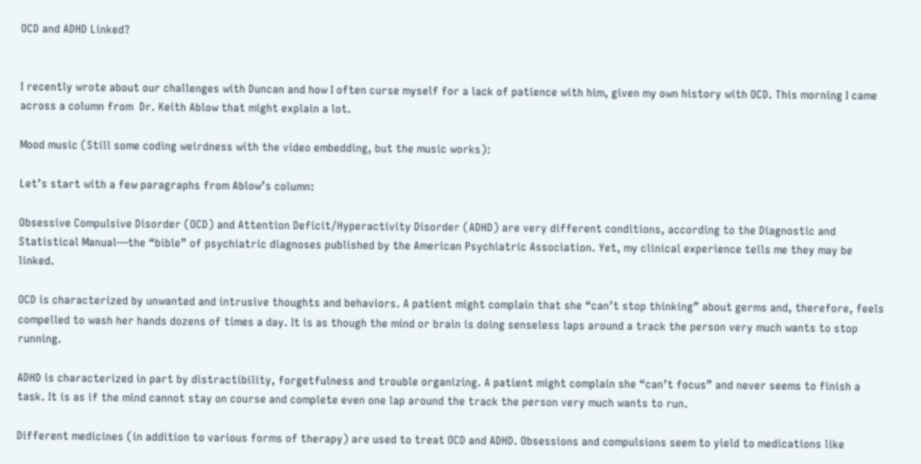OCD and ADHD Linked?


I recently wrote about our challenges with Duncan and how I often curse myself for a lack of patience with him, given my own history with OCD. This morning I came across a column from  Dr. Keith Ablow that might explain a lot.

Mood music (Still some coding weirdness with the video embedding, but the music works):

Let’s start with a few paragraphs from Ablow’s column:

Obsessive Compulsive Disorder (OCD) and Attention Deficit/Hyperactivity Disorder (ADHD) are very different conditions, according to the Diagnostic and Statistical Manual—the “bible” of psychiatric diagnoses published by the American Psychiatric Association. Yet, my clinical experience tells me they may be linked.

OCD is characterized by unwanted and intrusive thoughts and behaviors. A patient might complain that she “can’t stop thinking” about germs and, therefore, feels compelled to wash her hands dozens of times a day. It is as though the mind or brain is doing senseless laps around a track the person very much wants to stop running.

ADHD is characterized in part by distractibility, forgetfulness and trouble organizing. A patient might complain she “can’t focus” and never seems to finish a task. It is as if the mind cannot stay on course and complete even one lap around the track the person very much wants to run.

Different medicines (in addition to various forms of therapy) are used to treat OCD and ADHD. Obsessions and compulsions seem to yield to medications like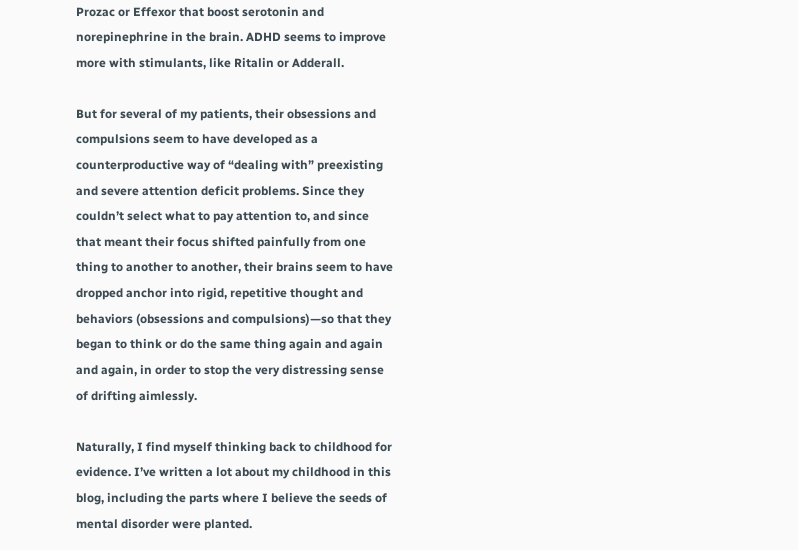Prozac or Effexor that boost serotonin and norepinephrine in the brain. ADHD seems to improve more with stimulants, like Ritalin or Adderall.

But for several of my patients, their obsessions and compulsions seem to have developed as a counterproductive way of “dealing with” preexisting and severe attention deficit problems. Since they couldn’t select what to pay attention to, and since that meant their focus shifted painfully from one thing to another to another, their brains seem to have dropped anchor into rigid, repetitive thought and behaviors (obsessions and compulsions)—so that they began to think or do the same thing again and again and again, in order to stop the very distressing sense of drifting aimlessly.

Naturally, I find myself thinking back to childhood for evidence. I’ve written a lot about my childhood in this blog, including the parts where I believe the seeds of mental disorder were planted.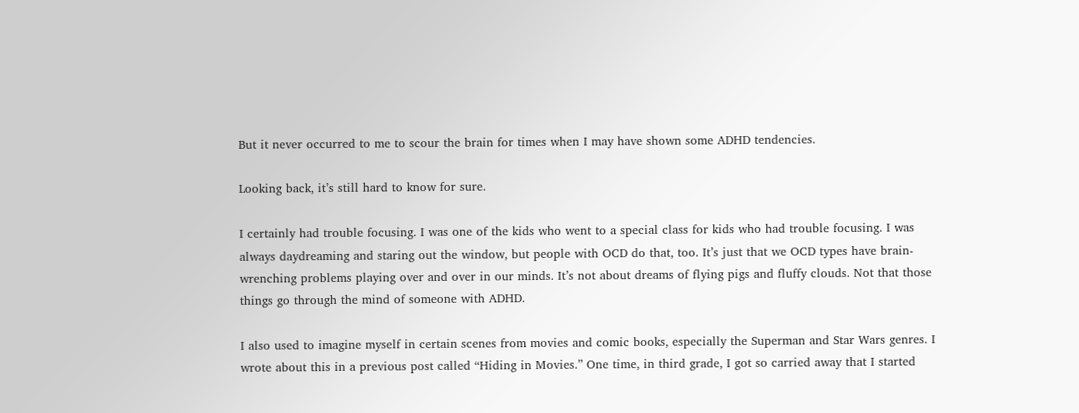But it never occurred to me to scour the brain for times when I may have shown some ADHD tendencies.

Looking back, it’s still hard to know for sure.

I certainly had trouble focusing. I was one of the kids who went to a special class for kids who had trouble focusing. I was always daydreaming and staring out the window, but people with OCD do that, too. It’s just that we OCD types have brain-wrenching problems playing over and over in our minds. It’s not about dreams of flying pigs and fluffy clouds. Not that those things go through the mind of someone with ADHD.

I also used to imagine myself in certain scenes from movies and comic books, especially the Superman and Star Wars genres. I wrote about this in a previous post called “Hiding in Movies.” One time, in third grade, I got so carried away that I started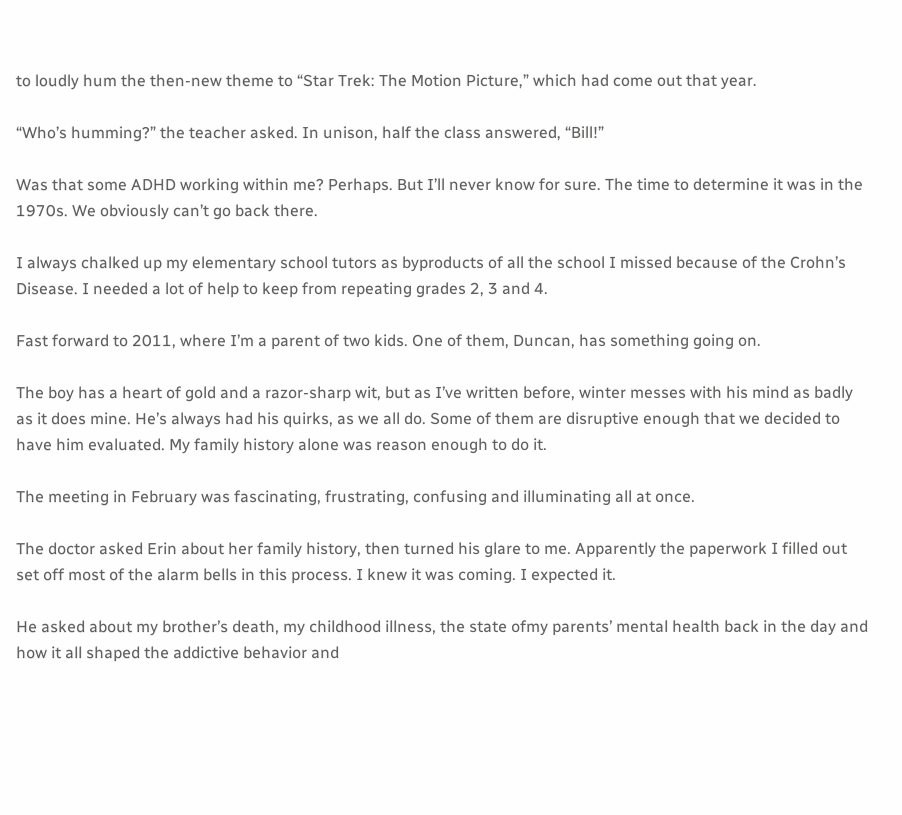to loudly hum the then-new theme to “Star Trek: The Motion Picture,” which had come out that year.

“Who’s humming?” the teacher asked. In unison, half the class answered, “Bill!”

Was that some ADHD working within me? Perhaps. But I’ll never know for sure. The time to determine it was in the 1970s. We obviously can’t go back there.

I always chalked up my elementary school tutors as byproducts of all the school I missed because of the Crohn’s Disease. I needed a lot of help to keep from repeating grades 2, 3 and 4.

Fast forward to 2011, where I’m a parent of two kids. One of them, Duncan, has something going on.

The boy has a heart of gold and a razor-sharp wit, but as I’ve written before, winter messes with his mind as badly as it does mine. He’s always had his quirks, as we all do. Some of them are disruptive enough that we decided to have him evaluated. My family history alone was reason enough to do it.

The meeting in February was fascinating, frustrating, confusing and illuminating all at once.

The doctor asked Erin about her family history, then turned his glare to me. Apparently the paperwork I filled out set off most of the alarm bells in this process. I knew it was coming. I expected it.

He asked about my brother’s death, my childhood illness, the state ofmy parents’ mental health back in the day and how it all shaped the addictive behavior and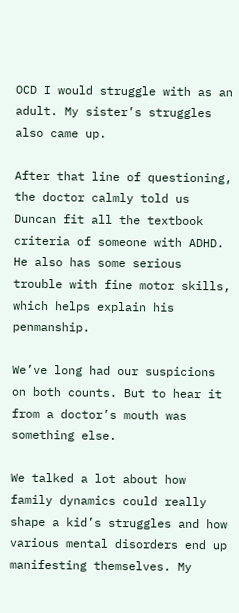OCD I would struggle with as an adult. My sister’s struggles also came up.

After that line of questioning, the doctor calmly told us Duncan fit all the textbook criteria of someone with ADHD. He also has some serious trouble with fine motor skills, which helps explain his penmanship.

We’ve long had our suspicions on both counts. But to hear it from a doctor’s mouth was something else.

We talked a lot about how family dynamics could really shape a kid’s struggles and how various mental disorders end up manifesting themselves. My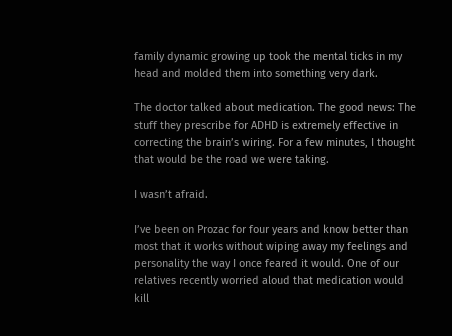family dynamic growing up took the mental ticks in my head and molded them into something very dark.

The doctor talked about medication. The good news: The stuff they prescribe for ADHD is extremely effective in correcting the brain’s wiring. For a few minutes, I thought that would be the road we were taking.

I wasn’t afraid.

I’ve been on Prozac for four years and know better than most that it works without wiping away my feelings and personality the way I once feared it would. One of our relatives recently worried aloud that medication would kill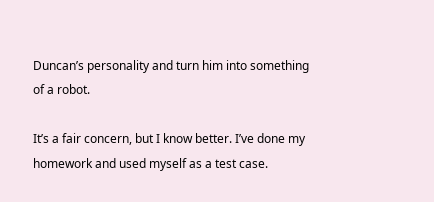Duncan’s personality and turn him into something of a robot.

It’s a fair concern, but I know better. I’ve done my homework and used myself as a test case.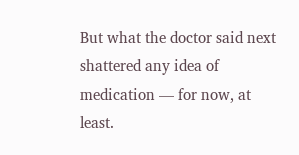But what the doctor said next shattered any idea of medication — for now, at least.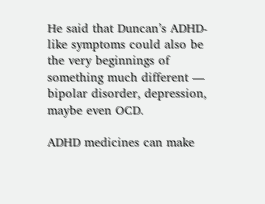He said that Duncan’s ADHD-like symptoms could also be the very beginnings of something much different — bipolar disorder, depression, maybe even OCD.

ADHD medicines can make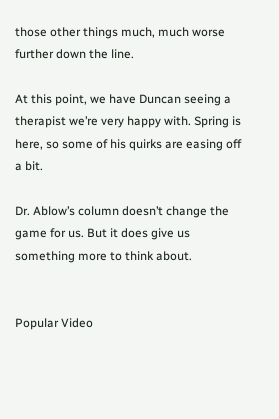those other things much, much worse further down the line.

At this point, we have Duncan seeing a therapist we’re very happy with. Spring is here, so some of his quirks are easing off a bit.

Dr. Ablow’s column doesn’t change the game for us. But it does give us something more to think about.


Popular Video